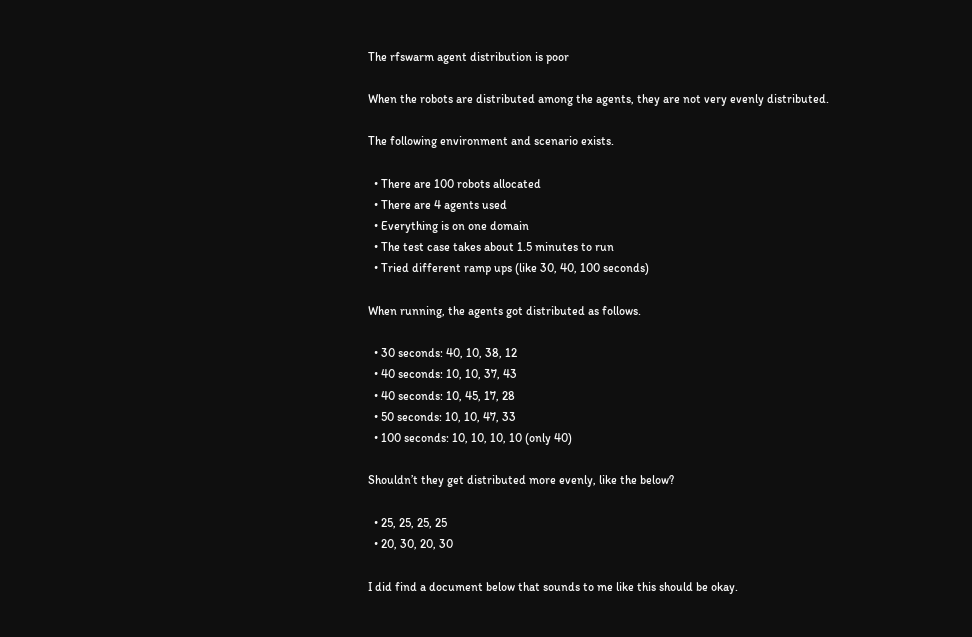The rfswarm agent distribution is poor

When the robots are distributed among the agents, they are not very evenly distributed.

The following environment and scenario exists.

  • There are 100 robots allocated
  • There are 4 agents used
  • Everything is on one domain
  • The test case takes about 1.5 minutes to run
  • Tried different ramp ups (like 30, 40, 100 seconds)

When running, the agents got distributed as follows.

  • 30 seconds: 40, 10, 38, 12
  • 40 seconds: 10, 10, 37, 43
  • 40 seconds: 10, 45, 17, 28
  • 50 seconds: 10, 10, 47, 33
  • 100 seconds: 10, 10, 10, 10 (only 40)

Shouldn’t they get distributed more evenly, like the below?

  • 25, 25, 25, 25
  • 20, 30, 20, 30

I did find a document below that sounds to me like this should be okay.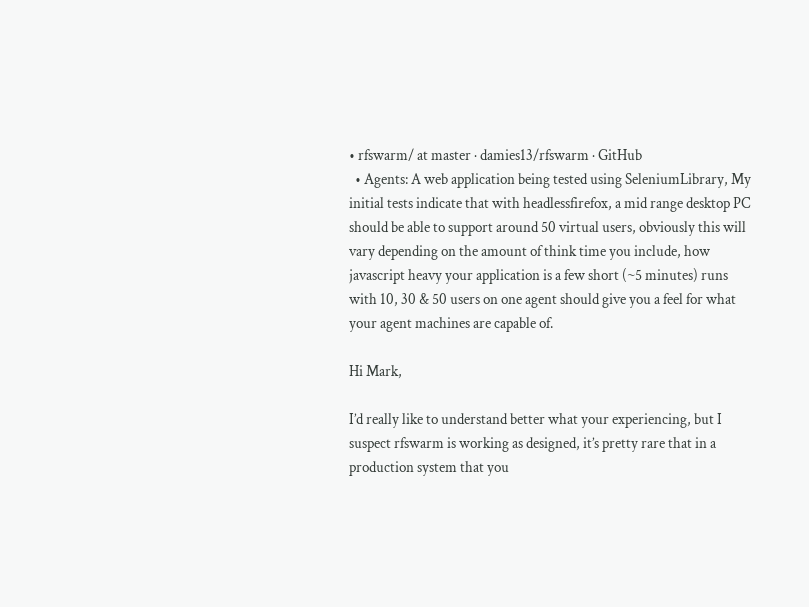• rfswarm/ at master · damies13/rfswarm · GitHub
  • Agents: A web application being tested using SeleniumLibrary, My initial tests indicate that with headlessfirefox, a mid range desktop PC should be able to support around 50 virtual users, obviously this will vary depending on the amount of think time you include, how javascript heavy your application is a few short (~5 minutes) runs with 10, 30 & 50 users on one agent should give you a feel for what your agent machines are capable of.

Hi Mark,

I’d really like to understand better what your experiencing, but I suspect rfswarm is working as designed, it’s pretty rare that in a production system that you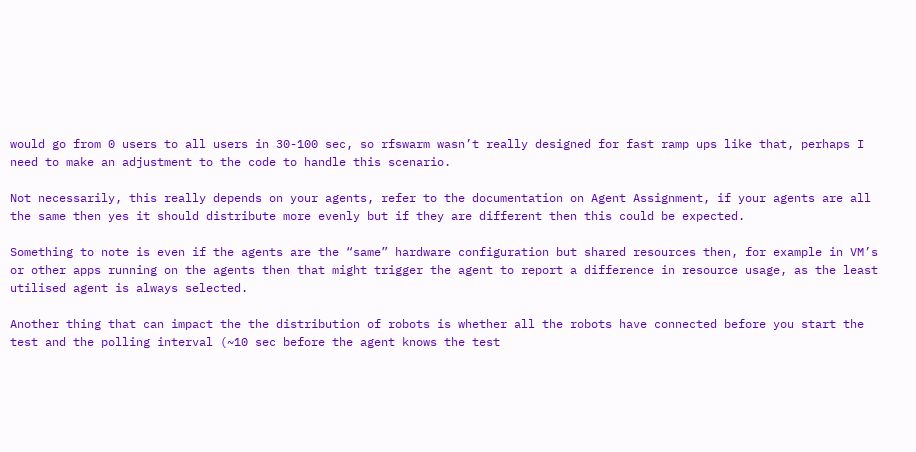would go from 0 users to all users in 30-100 sec, so rfswarm wasn’t really designed for fast ramp ups like that, perhaps I need to make an adjustment to the code to handle this scenario.

Not necessarily, this really depends on your agents, refer to the documentation on Agent Assignment, if your agents are all the same then yes it should distribute more evenly but if they are different then this could be expected.

Something to note is even if the agents are the “same” hardware configuration but shared resources then, for example in VM’s or other apps running on the agents then that might trigger the agent to report a difference in resource usage, as the least utilised agent is always selected.

Another thing that can impact the the distribution of robots is whether all the robots have connected before you start the test and the polling interval (~10 sec before the agent knows the test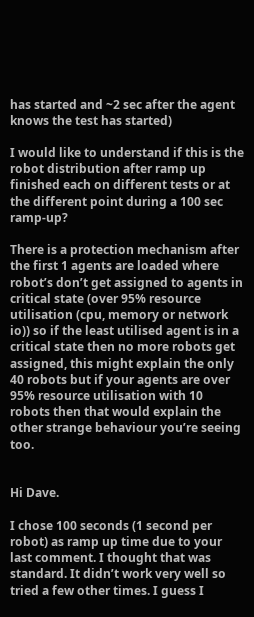has started and ~2 sec after the agent knows the test has started)

I would like to understand if this is the robot distribution after ramp up finished each on different tests or at the different point during a 100 sec ramp-up?

There is a protection mechanism after the first 1 agents are loaded where robot’s don’t get assigned to agents in critical state (over 95% resource utilisation (cpu, memory or network io)) so if the least utilised agent is in a critical state then no more robots get assigned, this might explain the only 40 robots but if your agents are over 95% resource utilisation with 10 robots then that would explain the other strange behaviour you’re seeing too.


Hi Dave.

I chose 100 seconds (1 second per robot) as ramp up time due to your last comment. I thought that was standard. It didn’t work very well so tried a few other times. I guess I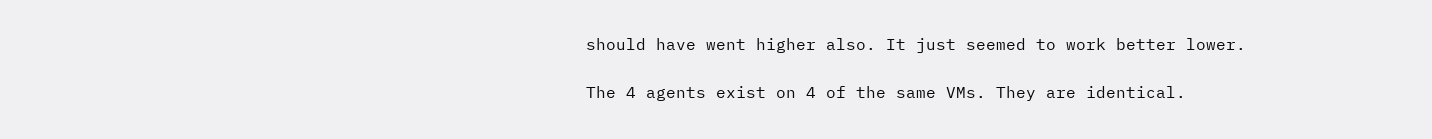should have went higher also. It just seemed to work better lower.

The 4 agents exist on 4 of the same VMs. They are identical.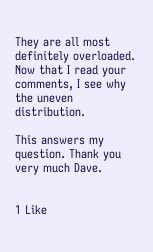They are all most definitely overloaded. Now that I read your comments, I see why the uneven distribution.

This answers my question. Thank you very much Dave.


1 Like